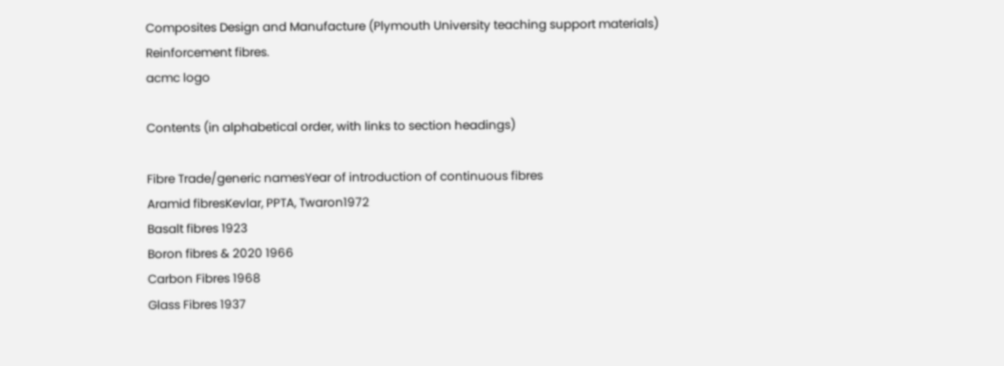Composites Design and Manufacture (Plymouth University teaching support materials)
Reinforcement fibres.
acmc logo

Contents (in alphabetical order, with links to section headings)

Fibre Trade/generic namesYear of introduction of continuous fibres
Aramid fibresKevlar, PPTA, Twaron1972
Basalt fibres 1923
Boron fibres & 2020 1966
Carbon Fibres 1968
Glass Fibres 1937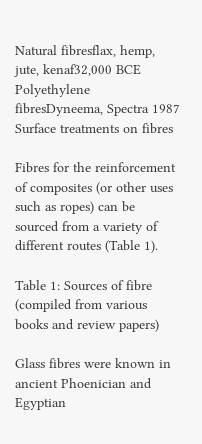Natural fibresflax, hemp, jute, kenaf32,000 BCE
Polyethylene fibresDyneema, Spectra 1987
Surface treatments on fibres

Fibres for the reinforcement of composites (or other uses such as ropes) can be sourced from a variety of different routes (Table 1).

Table 1: Sources of fibre (compiled from various books and review papers)

Glass fibres were known in ancient Phoenician and Egyptian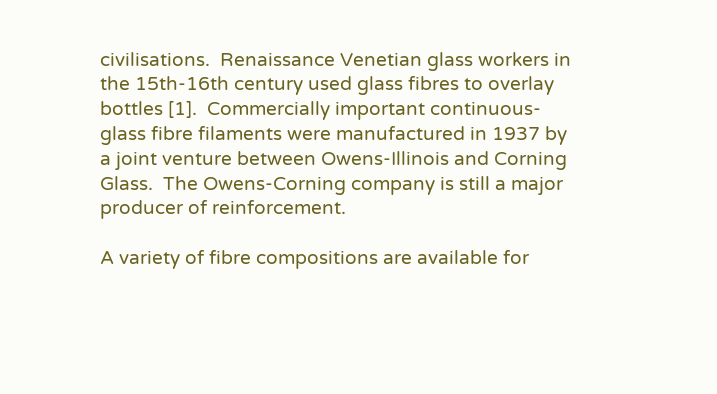civilisations.  Renaissance Venetian glass workers in the 15th-16th century used glass fibres to overlay bottles [1].  Commercially important continuous-glass fibre filaments were manufactured in 1937 by a joint venture between Owens-Illinois and Corning Glass.  The Owens-Corning company is still a major producer of reinforcement.

A variety of fibre compositions are available for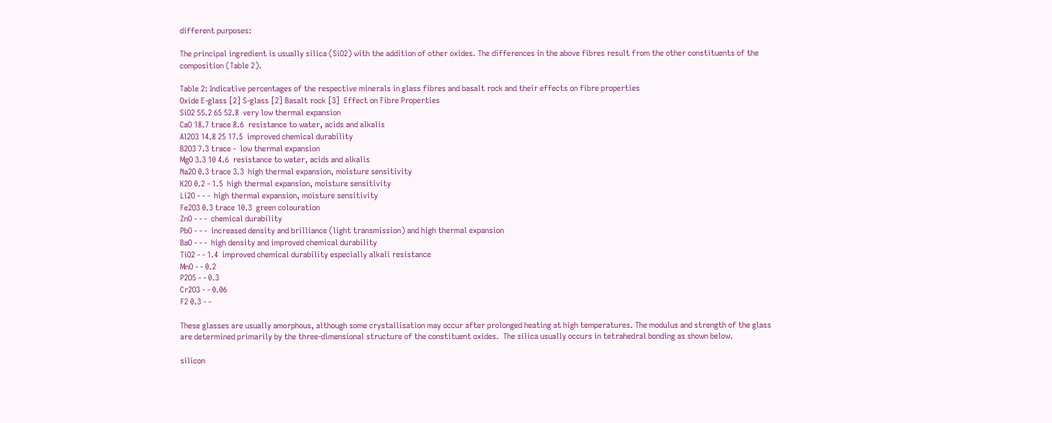different purposes:

The principal ingredient is usually silica (SiO2) with the addition of other oxides. The differences in the above fibres result from the other constituents of the composition (Table 2).

Table 2: Indicative percentages of the respective minerals in glass fibres and basalt rock and their effects on fibre properties
Oxide E-glass [2] S-glass [2] Basalt rock [3]  Effect on Fibre Properties
SiO2 55.2 65 52.8  very low thermal expansion
CaO 18.7 trace 8.6  resistance to water, acids and alkalis
Al2O3 14.8 25 17.5  improved chemical durability
B2O3 7.3 trace -  low thermal expansion
MgO 3.3 10 4.6  resistance to water, acids and alkalis
Na2O 0.3 trace 3.3  high thermal expansion, moisture sensitivity
K2O 0.2 - 1.5  high thermal expansion, moisture sensitivity
Li2O - - -  high thermal expansion, moisture sensitivity
Fe2O3 0.3 trace 10.3  green colouration
ZnO - - -  chemical durability
PbO - - -  increased density and brilliance (light transmission) and high thermal expansion
BaO - - -  high density and improved chemical durability
TiO2 - - 1.4  improved chemical durability especially alkali resistance
MnO - - 0.2
P2O5 - - 0.3
Cr2O3 - - 0.06
F2 0.3 - -

These glasses are usually amorphous, although some crystallisation may occur after prolonged heating at high temperatures. The modulus and strength of the glass are determined primarily by the three-dimensional structure of the constituent oxides.  The silica usually occurs in tetrahedral bonding as shown below.

silicon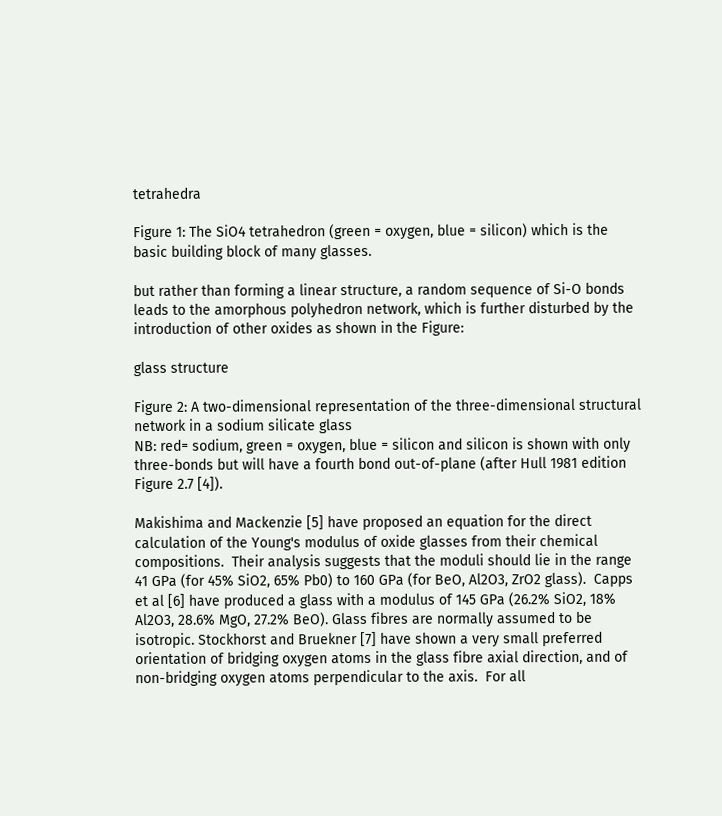tetrahedra

Figure 1: The SiO4 tetrahedron (green = oxygen, blue = silicon) which is the basic building block of many glasses.

but rather than forming a linear structure, a random sequence of Si-O bonds leads to the amorphous polyhedron network, which is further disturbed by the introduction of other oxides as shown in the Figure:

glass structure

Figure 2: A two-dimensional representation of the three-dimensional structural network in a sodium silicate glass
NB: red= sodium, green = oxygen, blue = silicon and silicon is shown with only three-bonds but will have a fourth bond out-of-plane (after Hull 1981 edition Figure 2.7 [4]).

Makishima and Mackenzie [5] have proposed an equation for the direct calculation of the Young's modulus of oxide glasses from their chemical compositions.  Their analysis suggests that the moduli should lie in the range 41 GPa (for 45% SiO2, 65% Pb0) to 160 GPa (for BeO, Al2O3, ZrO2 glass).  Capps et al [6] have produced a glass with a modulus of 145 GPa (26.2% SiO2, 18% Al2O3, 28.6% MgO, 27.2% BeO). Glass fibres are normally assumed to be isotropic. Stockhorst and Bruekner [7] have shown a very small preferred orientation of bridging oxygen atoms in the glass fibre axial direction, and of non-bridging oxygen atoms perpendicular to the axis.  For all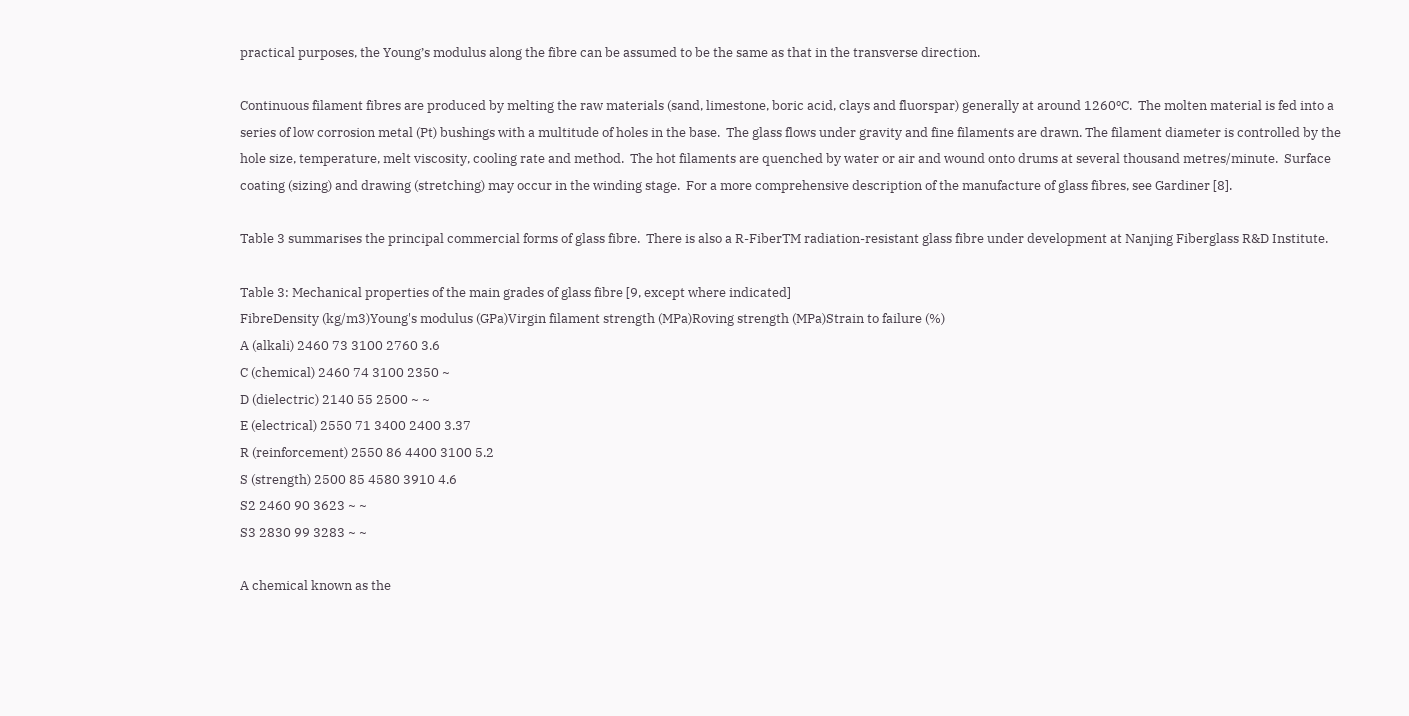practical purposes, the Young’s modulus along the fibre can be assumed to be the same as that in the transverse direction.

Continuous filament fibres are produced by melting the raw materials (sand, limestone, boric acid, clays and fluorspar) generally at around 1260ºC.  The molten material is fed into a series of low corrosion metal (Pt) bushings with a multitude of holes in the base.  The glass flows under gravity and fine filaments are drawn. The filament diameter is controlled by the hole size, temperature, melt viscosity, cooling rate and method.  The hot filaments are quenched by water or air and wound onto drums at several thousand metres/minute.  Surface coating (sizing) and drawing (stretching) may occur in the winding stage.  For a more comprehensive description of the manufacture of glass fibres, see Gardiner [8].

Table 3 summarises the principal commercial forms of glass fibre.  There is also a R-FiberTM radiation-resistant glass fibre under development at Nanjing Fiberglass R&D Institute.

Table 3: Mechanical properties of the main grades of glass fibre [9, except where indicated]
FibreDensity (kg/m3)Young's modulus (GPa)Virgin filament strength (MPa)Roving strength (MPa)Strain to failure (%)
A (alkali) 2460 73 3100 2760 3.6
C (chemical) 2460 74 3100 2350 ~
D (dielectric) 2140 55 2500 ~ ~
E (electrical) 2550 71 3400 2400 3.37
R (reinforcement) 2550 86 4400 3100 5.2
S (strength) 2500 85 4580 3910 4.6
S2 2460 90 3623 ~ ~
S3 2830 99 3283 ~ ~

A chemical known as the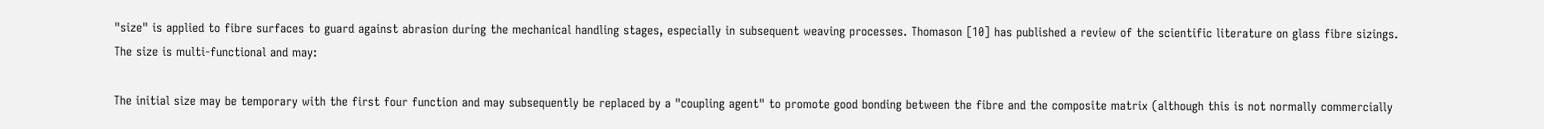"size" is applied to fibre surfaces to guard against abrasion during the mechanical handling stages, especially in subsequent weaving processes. Thomason [10] has published a review of the scientific literature on glass fibre sizings.  The size is multi-functional and may:

The initial size may be temporary with the first four function and may subsequently be replaced by a "coupling agent" to promote good bonding between the fibre and the composite matrix (although this is not normally commercially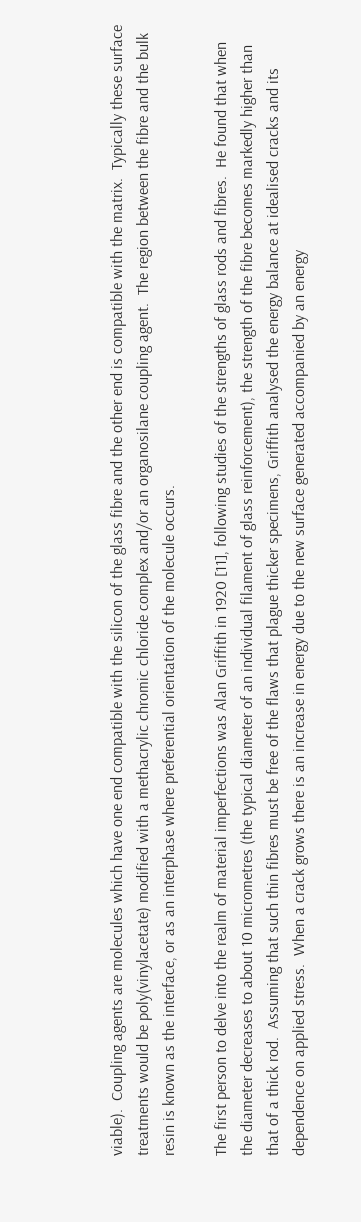viable).  Coupling agents are molecules which have one end compatible with the silicon of the glass fibre and the other end is compatible with the matrix.  Typically these surface treatments would be poly(vinylacetate) modified with a methacrylic chromic chloride complex and/or an organosilane coupling agent.  The region between the fibre and the bulk resin is known as the interface, or as an interphase where preferential orientation of the molecule occurs.

The first person to delve into the realm of material imperfections was Alan Griffith in 1920 [11], following studies of the strengths of glass rods and fibres.  He found that when the diameter decreases to about 10 micrometres (the typical diameter of an individual filament of glass reinforcement), the strength of the fibre becomes markedly higher than that of a thick rod.  Assuming that such thin fibres must be free of the flaws that plague thicker specimens, Griffith analysed the energy balance at idealised cracks and its dependence on applied stress.  When a crack grows there is an increase in energy due to the new surface generated accompanied by an energy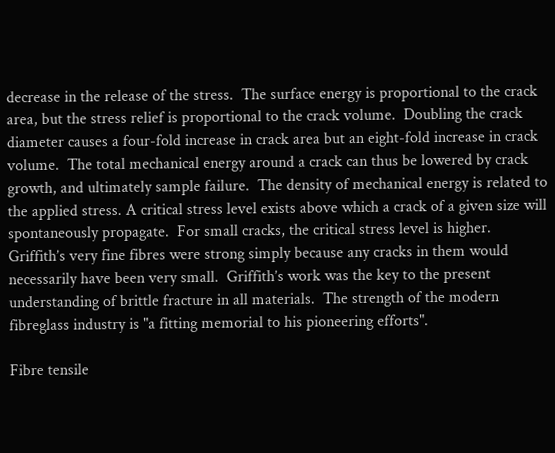decrease in the release of the stress.  The surface energy is proportional to the crack area, but the stress relief is proportional to the crack volume.  Doubling the crack diameter causes a four-fold increase in crack area but an eight-fold increase in crack volume.  The total mechanical energy around a crack can thus be lowered by crack growth, and ultimately sample failure.  The density of mechanical energy is related to the applied stress. A critical stress level exists above which a crack of a given size will spontaneously propagate.  For small cracks, the critical stress level is higher.  Griffith’s very fine fibres were strong simply because any cracks in them would necessarily have been very small.  Griffith’s work was the key to the present understanding of brittle fracture in all materials.  The strength of the modern fibreglass industry is "a fitting memorial to his pioneering efforts".

Fibre tensile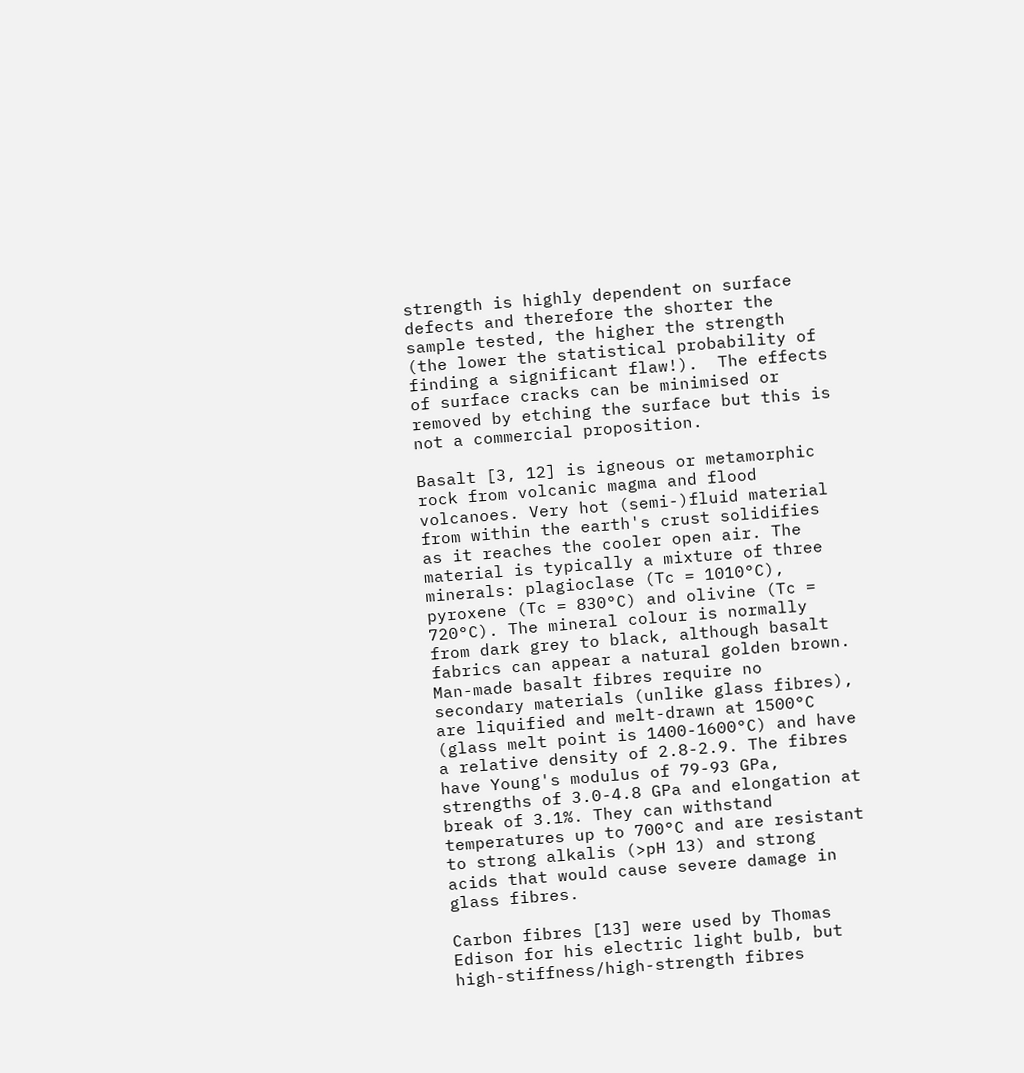strength is highly dependent on surface defects and therefore the shorter the sample tested, the higher the strength (the lower the statistical probability of finding a significant flaw!).  The effects of surface cracks can be minimised or removed by etching the surface but this is not a commercial proposition.

Basalt [3, 12] is igneous or metamorphic rock from volcanic magma and flood volcanoes. Very hot (semi-)fluid material from within the earth's crust solidifies as it reaches the cooler open air. The material is typically a mixture of three minerals: plagioclase (Tc = 1010°C), pyroxene (Tc = 830°C) and olivine (Tc = 720°C). The mineral colour is normally from dark grey to black, although basalt fabrics can appear a natural golden brown. Man-made basalt fibres require no secondary materials (unlike glass fibres), are liquified and melt-drawn at 1500°C (glass melt point is 1400-1600°C) and have a relative density of 2.8-2.9. The fibres have Young's modulus of 79-93 GPa, strengths of 3.0-4.8 GPa and elongation at break of 3.1%. They can withstand temperatures up to 700°C and are resistant to strong alkalis (>pH 13) and strong acids that would cause severe damage in glass fibres.

Carbon fibres [13] were used by Thomas Edison for his electric light bulb, but high-stiffness/high-strength fibres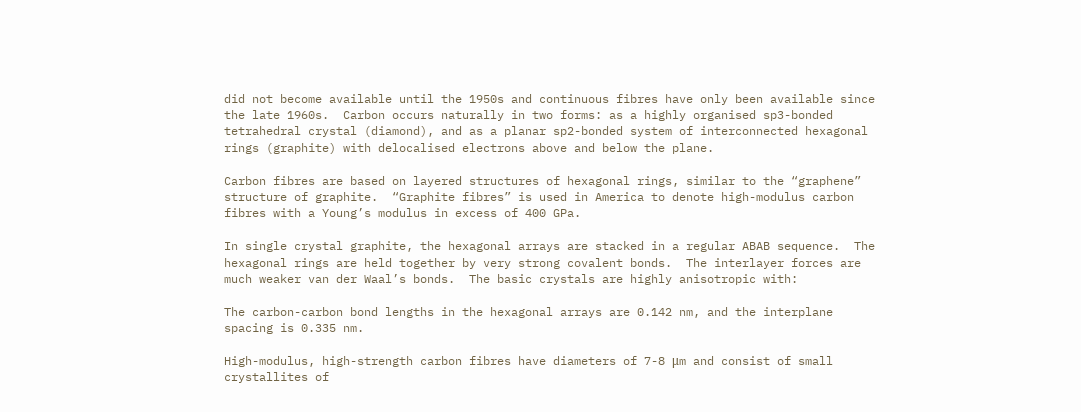did not become available until the 1950s and continuous fibres have only been available since the late 1960s.  Carbon occurs naturally in two forms: as a highly organised sp3-bonded tetrahedral crystal (diamond), and as a planar sp2-bonded system of interconnected hexagonal rings (graphite) with delocalised electrons above and below the plane.

Carbon fibres are based on layered structures of hexagonal rings, similar to the “graphene” structure of graphite.  “Graphite fibres” is used in America to denote high-modulus carbon fibres with a Young’s modulus in excess of 400 GPa.

In single crystal graphite, the hexagonal arrays are stacked in a regular ABAB sequence.  The hexagonal rings are held together by very strong covalent bonds.  The interlayer forces are much weaker van der Waal’s bonds.  The basic crystals are highly anisotropic with:

The carbon-carbon bond lengths in the hexagonal arrays are 0.142 nm, and the interplane spacing is 0.335 nm.

High-modulus, high-strength carbon fibres have diameters of 7-8 μm and consist of small crystallites of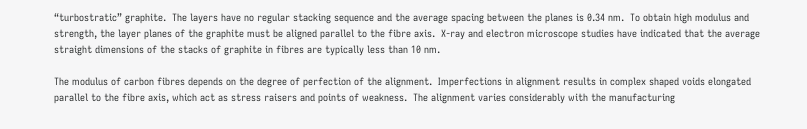“turbostratic” graphite.  The layers have no regular stacking sequence and the average spacing between the planes is 0.34 nm.  To obtain high modulus and strength, the layer planes of the graphite must be aligned parallel to the fibre axis.  X-ray and electron microscope studies have indicated that the average straight dimensions of the stacks of graphite in fibres are typically less than 10 nm.

The modulus of carbon fibres depends on the degree of perfection of the alignment.  Imperfections in alignment results in complex shaped voids elongated parallel to the fibre axis, which act as stress raisers and points of weakness.  The alignment varies considerably with the manufacturing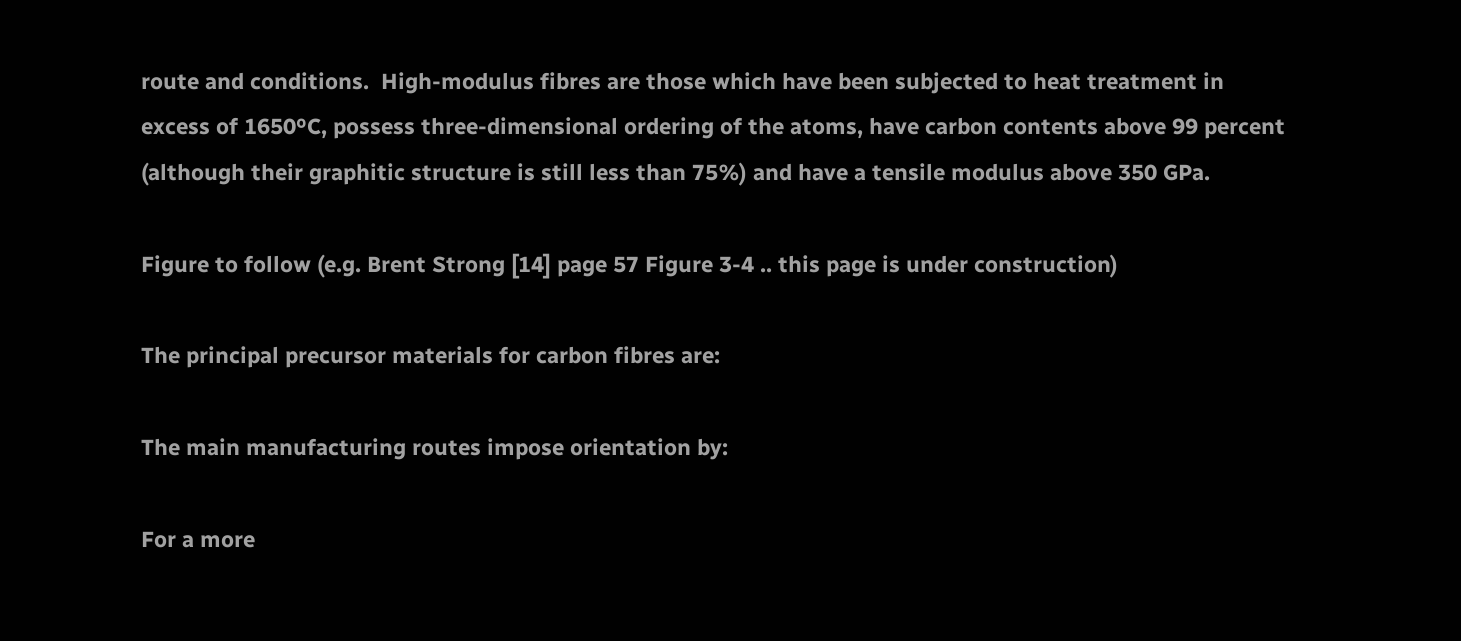route and conditions.  High-modulus fibres are those which have been subjected to heat treatment in excess of 1650ºC, possess three-dimensional ordering of the atoms, have carbon contents above 99 percent (although their graphitic structure is still less than 75%) and have a tensile modulus above 350 GPa.

Figure to follow (e.g. Brent Strong [14] page 57 Figure 3-4 .. this page is under construction)

The principal precursor materials for carbon fibres are:

The main manufacturing routes impose orientation by:

For a more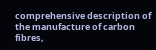comprehensive description of the manufacture of carbon fibres,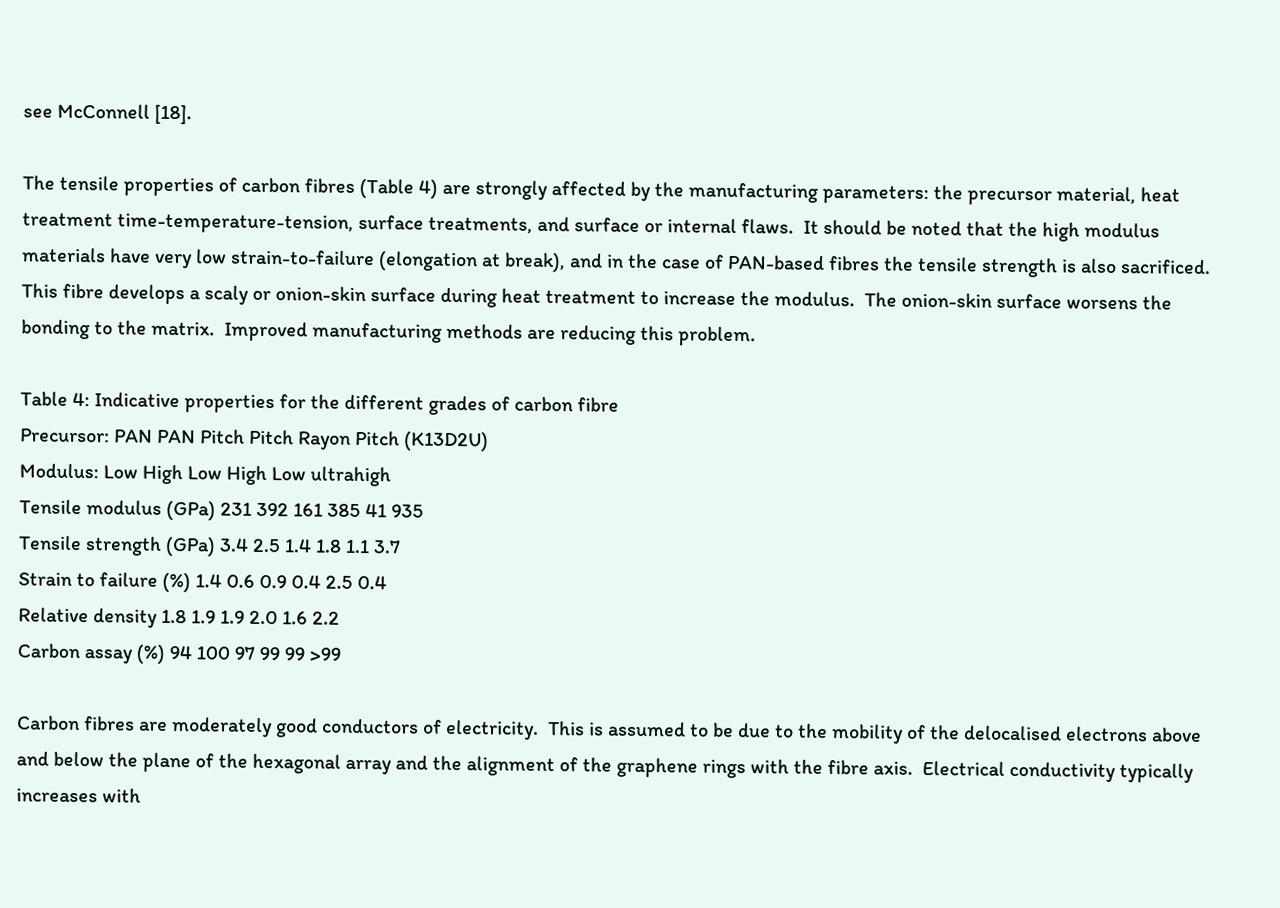see McConnell [18].

The tensile properties of carbon fibres (Table 4) are strongly affected by the manufacturing parameters: the precursor material, heat treatment time-temperature-tension, surface treatments, and surface or internal flaws.  It should be noted that the high modulus materials have very low strain-to-failure (elongation at break), and in the case of PAN-based fibres the tensile strength is also sacrificed.  This fibre develops a scaly or onion-skin surface during heat treatment to increase the modulus.  The onion-skin surface worsens the bonding to the matrix.  Improved manufacturing methods are reducing this problem.

Table 4: Indicative properties for the different grades of carbon fibre
Precursor: PAN PAN Pitch Pitch Rayon Pitch (K13D2U)
Modulus: Low High Low High Low ultrahigh
Tensile modulus (GPa) 231 392 161 385 41 935
Tensile strength (GPa) 3.4 2.5 1.4 1.8 1.1 3.7
Strain to failure (%) 1.4 0.6 0.9 0.4 2.5 0.4
Relative density 1.8 1.9 1.9 2.0 1.6 2.2
Carbon assay (%) 94 100 97 99 99 >99

Carbon fibres are moderately good conductors of electricity.  This is assumed to be due to the mobility of the delocalised electrons above and below the plane of the hexagonal array and the alignment of the graphene rings with the fibre axis.  Electrical conductivity typically increases with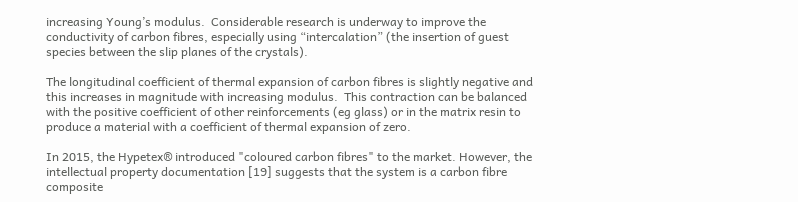increasing Young’s modulus.  Considerable research is underway to improve the conductivity of carbon fibres, especially using “intercalation” (the insertion of guest species between the slip planes of the crystals).

The longitudinal coefficient of thermal expansion of carbon fibres is slightly negative and this increases in magnitude with increasing modulus.  This contraction can be balanced with the positive coefficient of other reinforcements (eg glass) or in the matrix resin to produce a material with a coefficient of thermal expansion of zero.

In 2015, the Hypetex® introduced "coloured carbon fibres" to the market. However, the intellectual property documentation [19] suggests that the system is a carbon fibre composite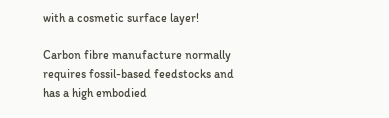with a cosmetic surface layer!

Carbon fibre manufacture normally requires fossil-based feedstocks and has a high embodied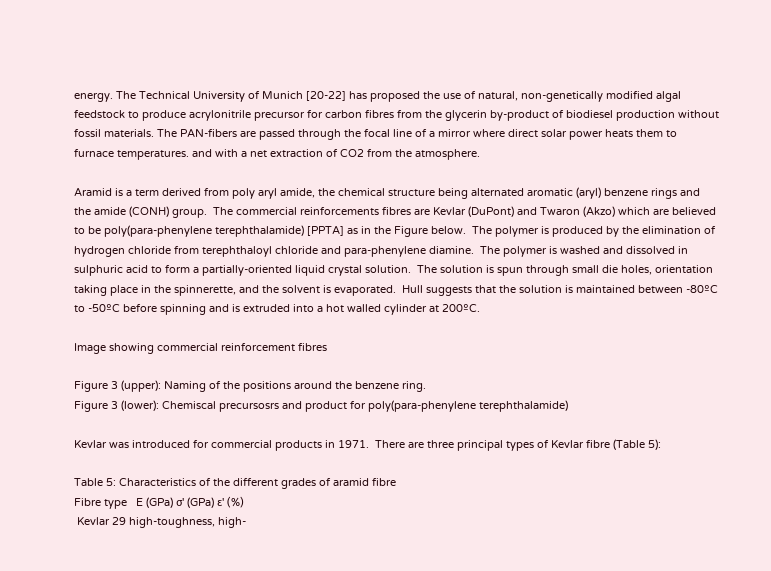energy. The Technical University of Munich [20-22] has proposed the use of natural, non-genetically modified algal feedstock to produce acrylonitrile precursor for carbon fibres from the glycerin by-product of biodiesel production without fossil materials. The PAN-fibers are passed through the focal line of a mirror where direct solar power heats them to furnace temperatures. and with a net extraction of CO2 from the atmosphere.

Aramid is a term derived from poly aryl amide, the chemical structure being alternated aromatic (aryl) benzene rings and the amide (CONH) group.  The commercial reinforcements fibres are Kevlar (DuPont) and Twaron (Akzo) which are believed to be poly(para-phenylene terephthalamide) [PPTA] as in the Figure below.  The polymer is produced by the elimination of hydrogen chloride from terephthaloyl chloride and para-phenylene diamine.  The polymer is washed and dissolved in sulphuric acid to form a partially-oriented liquid crystal solution.  The solution is spun through small die holes, orientation taking place in the spinnerette, and the solvent is evaporated.  Hull suggests that the solution is maintained between -80ºC to -50ºC before spinning and is extruded into a hot walled cylinder at 200ºC.

Image showing commercial reinforcement fibres

Figure 3 (upper): Naming of the positions around the benzene ring.
Figure 3 (lower): Chemiscal precursosrs and product for poly(para-phenylene terephthalamide)

Kevlar was introduced for commercial products in 1971.  There are three principal types of Kevlar fibre (Table 5):

Table 5: Characteristics of the different grades of aramid fibre
Fibre type   E (GPa) σ' (GPa) ε' (%)
 Kevlar 29 high-toughness, high-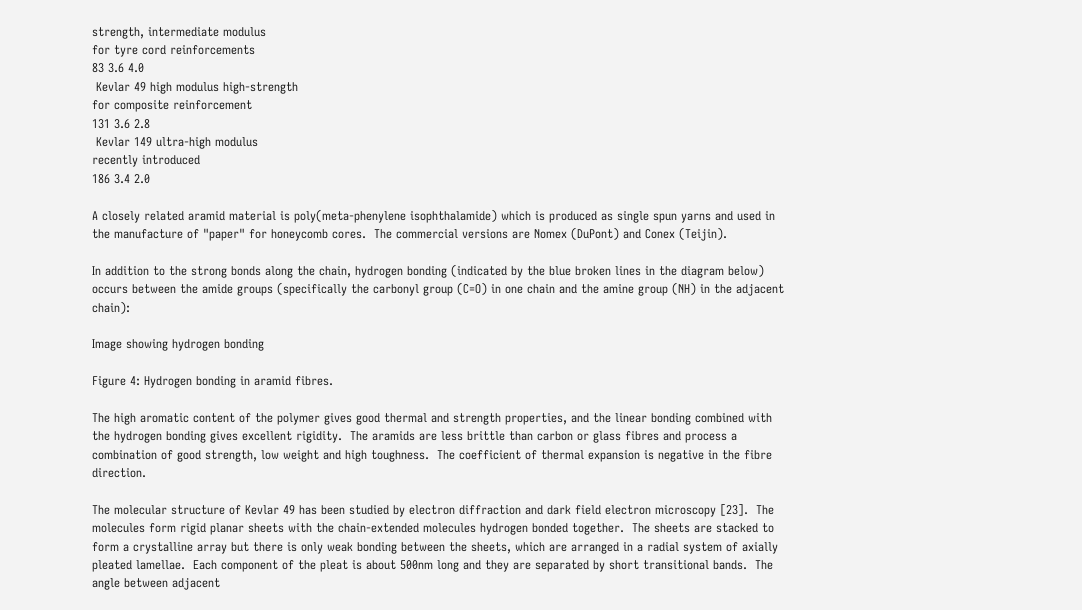strength, intermediate modulus
for tyre cord reinforcements
83 3.6 4.0
 Kevlar 49 high modulus high-strength
for composite reinforcement
131 3.6 2.8
 Kevlar 149 ultra-high modulus
recently introduced
186 3.4 2.0

A closely related aramid material is poly(meta-phenylene isophthalamide) which is produced as single spun yarns and used in the manufacture of "paper" for honeycomb cores.  The commercial versions are Nomex (DuPont) and Conex (Teijin).

In addition to the strong bonds along the chain, hydrogen bonding (indicated by the blue broken lines in the diagram below) occurs between the amide groups (specifically the carbonyl group (C=O) in one chain and the amine group (NH) in the adjacent chain):

Image showing hydrogen bonding

Figure 4: Hydrogen bonding in aramid fibres.

The high aromatic content of the polymer gives good thermal and strength properties, and the linear bonding combined with the hydrogen bonding gives excellent rigidity.  The aramids are less brittle than carbon or glass fibres and process a combination of good strength, low weight and high toughness.  The coefficient of thermal expansion is negative in the fibre direction.

The molecular structure of Kevlar 49 has been studied by electron diffraction and dark field electron microscopy [23].  The molecules form rigid planar sheets with the chain-extended molecules hydrogen bonded together.  The sheets are stacked to form a crystalline array but there is only weak bonding between the sheets, which are arranged in a radial system of axially pleated lamellae.  Each component of the pleat is about 500nm long and they are separated by short transitional bands.  The angle between adjacent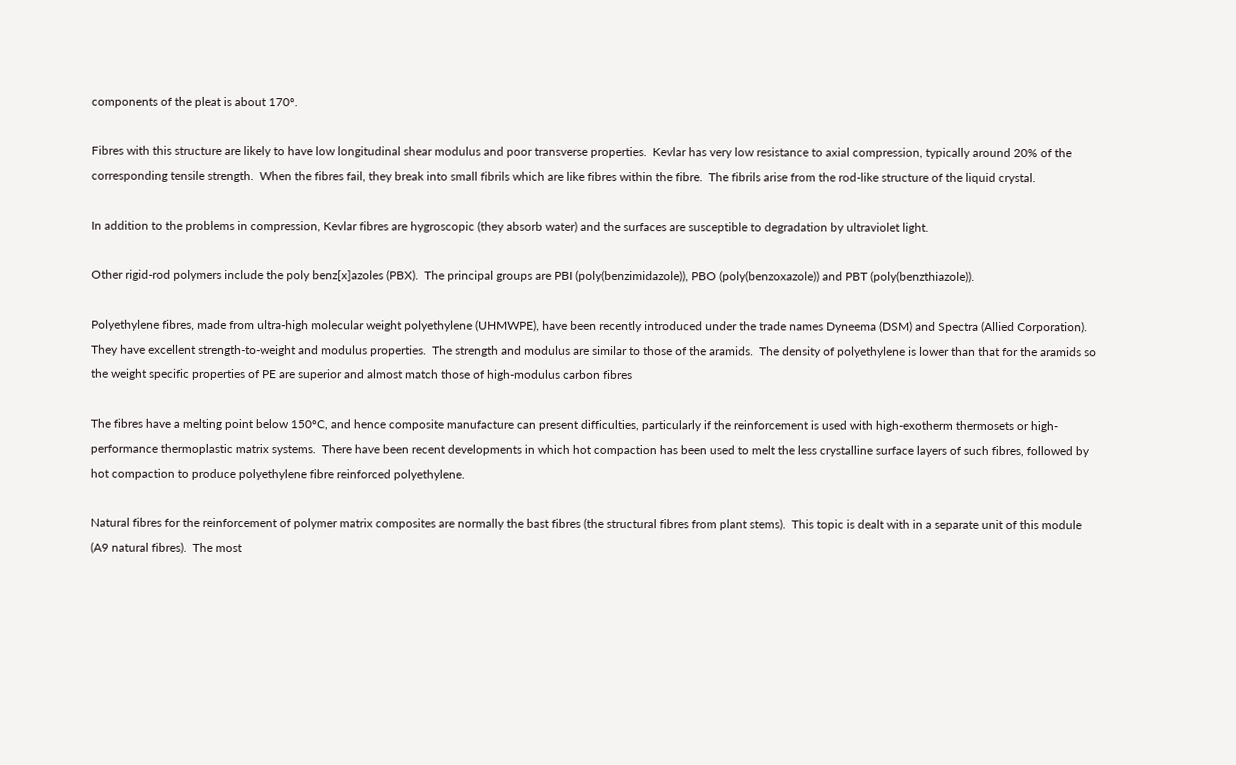components of the pleat is about 170º.

Fibres with this structure are likely to have low longitudinal shear modulus and poor transverse properties.  Kevlar has very low resistance to axial compression, typically around 20% of the corresponding tensile strength.  When the fibres fail, they break into small fibrils which are like fibres within the fibre.  The fibrils arise from the rod-like structure of the liquid crystal.

In addition to the problems in compression, Kevlar fibres are hygroscopic (they absorb water) and the surfaces are susceptible to degradation by ultraviolet light.

Other rigid-rod polymers include the poly benz[x]azoles (PBX).  The principal groups are PBI (poly(benzimidazole)), PBO (poly(benzoxazole)) and PBT (poly(benzthiazole)).

Polyethylene fibres, made from ultra-high molecular weight polyethylene (UHMWPE), have been recently introduced under the trade names Dyneema (DSM) and Spectra (Allied Corporation).  They have excellent strength-to-weight and modulus properties.  The strength and modulus are similar to those of the aramids.  The density of polyethylene is lower than that for the aramids so the weight specific properties of PE are superior and almost match those of high-modulus carbon fibres

The fibres have a melting point below 150ºC, and hence composite manufacture can present difficulties, particularly if the reinforcement is used with high-exotherm thermosets or high-performance thermoplastic matrix systems.  There have been recent developments in which hot compaction has been used to melt the less crystalline surface layers of such fibres, followed by hot compaction to produce polyethylene fibre reinforced polyethylene.

Natural fibres for the reinforcement of polymer matrix composites are normally the bast fibres (the structural fibres from plant stems).  This topic is dealt with in a separate unit of this module (A9 natural fibres).  The most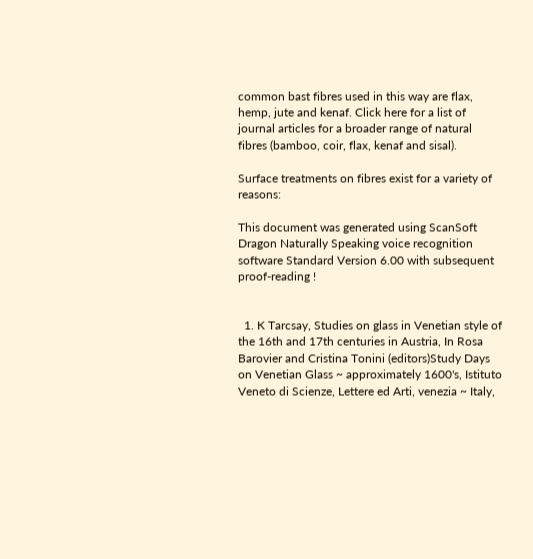common bast fibres used in this way are flax, hemp, jute and kenaf. Click here for a list of journal articles for a broader range of natural fibres (bamboo, coir, flax, kenaf and sisal).

Surface treatments on fibres exist for a variety of reasons:

This document was generated using ScanSoft Dragon Naturally Speaking voice recognition software Standard Version 6.00 with subsequent proof-reading !


  1. K Tarcsay, Studies on glass in Venetian style of the 16th and 17th centuries in Austria, In Rosa Barovier and Cristina Tonini (editors)Study Days on Venetian Glass ~ approximately 1600's, Istituto Veneto di Scienze, Lettere ed Arti, venezia ~ Italy,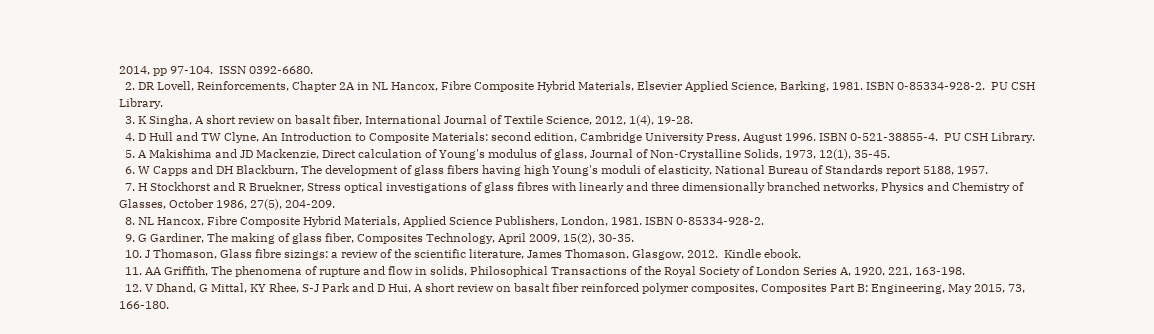2014, pp 97-104.  ISSN 0392-6680.
  2. DR Lovell, Reinforcements, Chapter 2A in NL Hancox, Fibre Composite Hybrid Materials, Elsevier Applied Science, Barking, 1981. ISBN 0-85334-928-2.  PU CSH Library.
  3. K Singha, A short review on basalt fiber, International Journal of Textile Science, 2012, 1(4), 19-28.
  4. D Hull and TW Clyne, An Introduction to Composite Materials: second edition, Cambridge University Press, August 1996. ISBN 0-521-38855-4.  PU CSH Library.
  5. A Makishima and JD Mackenzie, Direct calculation of Young's modulus of glass, Journal of Non-Crystalline Solids, 1973, 12(1), 35-45.
  6. W Capps and DH Blackburn, The development of glass fibers having high Young's moduli of elasticity, National Bureau of Standards report 5188, 1957.
  7. H Stockhorst and R Bruekner, Stress optical investigations of glass fibres with linearly and three dimensionally branched networks, Physics and Chemistry of Glasses, October 1986, 27(5), 204-209.
  8. NL Hancox, Fibre Composite Hybrid Materials, Applied Science Publishers, London, 1981. ISBN 0-85334-928-2.
  9. G Gardiner, The making of glass fiber, Composites Technology, April 2009, 15(2), 30-35.
  10. J Thomason, Glass fibre sizings: a review of the scientific literature, James Thomason, Glasgow, 2012.  Kindle ebook.
  11. AA Griffith, The phenomena of rupture and flow in solids, Philosophical Transactions of the Royal Society of London Series A, 1920, 221, 163-198.
  12. V Dhand, G Mittal, KY Rhee, S-J Park and D Hui, A short review on basalt fiber reinforced polymer composites, Composites Part B: Engineering, May 2015, 73, 166-180.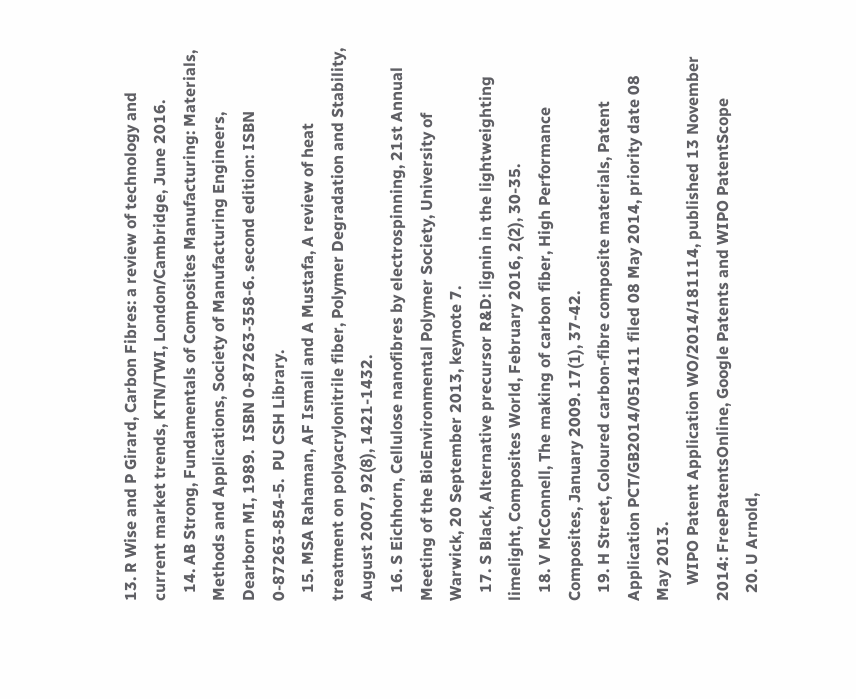13. R Wise and P Girard, Carbon Fibres: a review of technology and current market trends, KTN/TWI, London/Cambridge, June 2016.
  14. AB Strong, Fundamentals of Composites Manufacturing: Materials, Methods and Applications, Society of Manufacturing Engineers, Dearborn MI, 1989.  ISBN 0-87263-358-6. second edition: ISBN 0-87263-854-5.  PU CSH Library.
  15. MSA Rahaman, AF Ismail and A Mustafa, A review of heat treatment on polyacrylonitrile fiber, Polymer Degradation and Stability, August 2007, 92(8), 1421-1432.
  16. S Eichhorn, Cellulose nanofibres by electrospinning, 21st Annual Meeting of the BioEnvironmental Polymer Society, University of Warwick, 20 September 2013, keynote 7.
  17. S Black, Alternative precursor R&D: lignin in the lightweighting limelight, Composites World, February 2016, 2(2), 30-35.
  18. V McConnell, The making of carbon fiber, High Performance Composites, January 2009. 17(1), 37-42.
  19. H Street, Coloured carbon-fibre composite materials, Patent Application PCT/GB2014/051411 filed 08 May 2014, priority date 08 May 2013.
    WIPO Patent Application WO/2014/181114, published 13 November 2014: FreePatentsOnline, Google Patents and WIPO PatentScope
  20. U Arnold,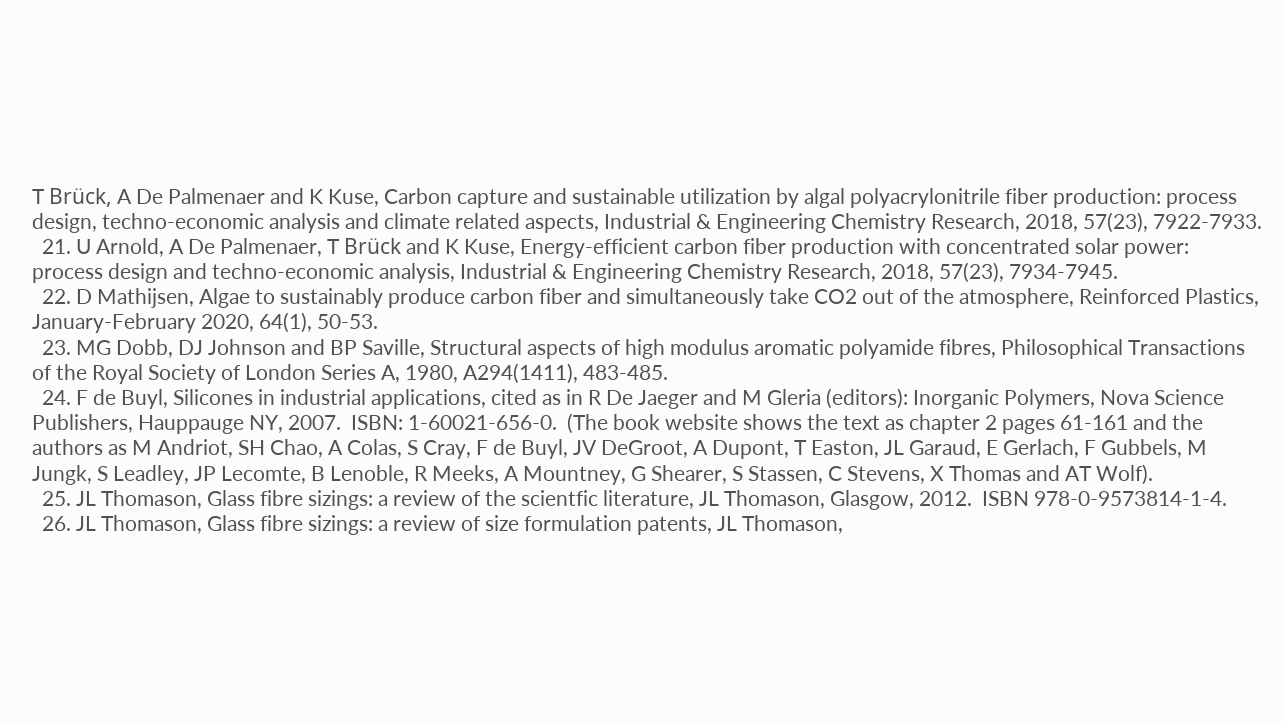T Brück, A De Palmenaer and K Kuse, Carbon capture and sustainable utilization by algal polyacrylonitrile fiber production: process design, techno-economic analysis and climate related aspects, Industrial & Engineering Chemistry Research, 2018, 57(23), 7922-7933.
  21. U Arnold, A De Palmenaer, T Brück and K Kuse, Energy-efficient carbon fiber production with concentrated solar power: process design and techno-economic analysis, Industrial & Engineering Chemistry Research, 2018, 57(23), 7934-7945.
  22. D Mathijsen, Algae to sustainably produce carbon fiber and simultaneously take CO2 out of the atmosphere, Reinforced Plastics, January-February 2020, 64(1), 50-53.
  23. MG Dobb, DJ Johnson and BP Saville, Structural aspects of high modulus aromatic polyamide fibres, Philosophical Transactions of the Royal Society of London Series A, 1980, A294(1411), 483-485.
  24. F de Buyl, Silicones in industrial applications, cited as in R De Jaeger and M Gleria (editors): Inorganic Polymers, Nova Science Publishers, Hauppauge NY, 2007.  ISBN: 1-60021-656-0.  (The book website shows the text as chapter 2 pages 61-161 and the authors as M Andriot, SH Chao, A Colas, S Cray, F de Buyl, JV DeGroot, A Dupont, T Easton, JL Garaud, E Gerlach, F Gubbels, M Jungk, S Leadley, JP Lecomte, B Lenoble, R Meeks, A Mountney, G Shearer, S Stassen, C Stevens, X Thomas and AT Wolf).
  25. JL Thomason, Glass fibre sizings: a review of the scientfic literature, JL Thomason, Glasgow, 2012.  ISBN 978-0-9573814-1-4.
  26. JL Thomason, Glass fibre sizings: a review of size formulation patents, JL Thomason,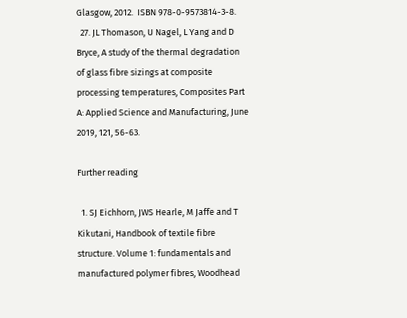Glasgow, 2012.  ISBN 978-0-9573814-3-8.
  27. JL Thomason, U Nagel, L Yang and D Bryce, A study of the thermal degradation of glass fibre sizings at composite processing temperatures, Composites Part A: Applied Science and Manufacturing, June 2019, 121, 56-63.

Further reading

  1. SJ Eichhorn, JWS Hearle, M Jaffe and T Kikutani, Handbook of textile fibre structure. Volume 1: fundamentals and manufactured polymer fibres, Woodhead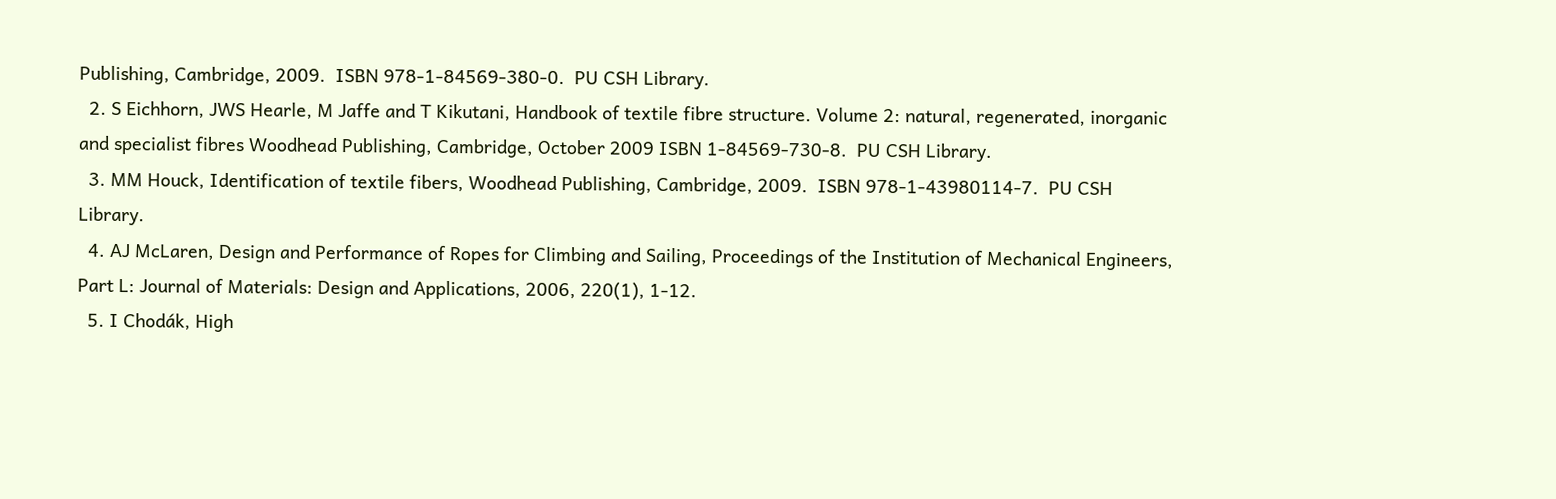Publishing, Cambridge, 2009.  ISBN 978-1-84569-380-0.  PU CSH Library.
  2. S Eichhorn, JWS Hearle, M Jaffe and T Kikutani, Handbook of textile fibre structure. Volume 2: natural, regenerated, inorganic and specialist fibres Woodhead Publishing, Cambridge, October 2009 ISBN 1-84569-730-8.  PU CSH Library.
  3. MM Houck, Identification of textile fibers, Woodhead Publishing, Cambridge, 2009.  ISBN 978-1-43980114-7.  PU CSH Library.
  4. AJ McLaren, Design and Performance of Ropes for Climbing and Sailing, Proceedings of the Institution of Mechanical Engineers, Part L: Journal of Materials: Design and Applications, 2006, 220(1), 1-12.
  5. I Chodák, High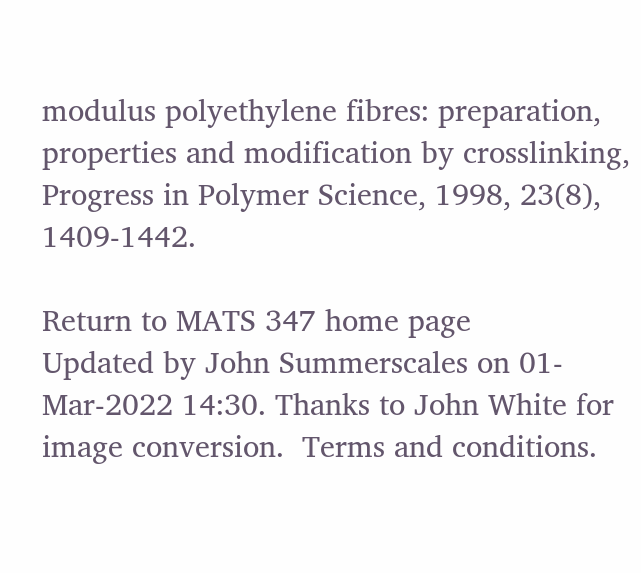modulus polyethylene fibres: preparation, properties and modification by crosslinking, Progress in Polymer Science, 1998, 23(8), 1409-1442.

Return to MATS 347 home page
Updated by John Summerscales on 01-Mar-2022 14:30. Thanks to John White for image conversion.  Terms and conditions.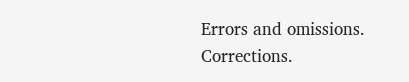Errors and omissions. Corrections.